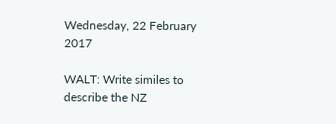Wednesday, 22 February 2017

WALT: Write similes to describe the NZ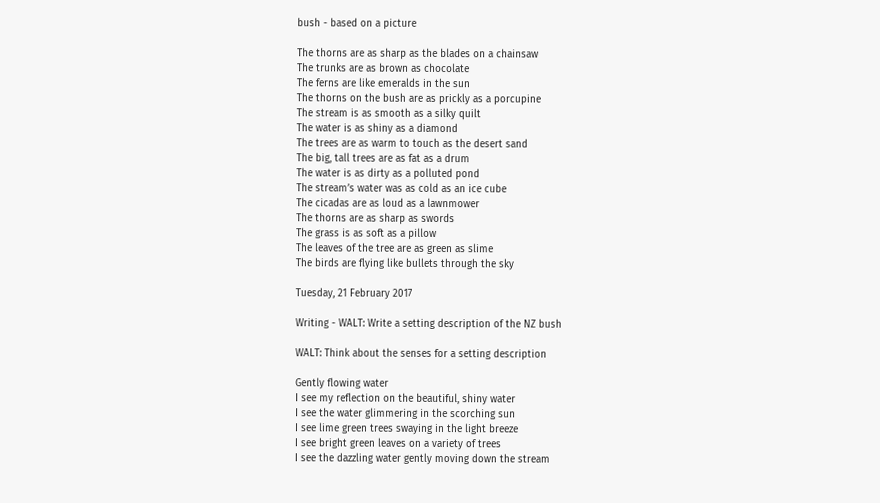bush - based on a picture

The thorns are as sharp as the blades on a chainsaw
The trunks are as brown as chocolate
The ferns are like emeralds in the sun
The thorns on the bush are as prickly as a porcupine
The stream is as smooth as a silky quilt
The water is as shiny as a diamond
The trees are as warm to touch as the desert sand
The big, tall trees are as fat as a drum
The water is as dirty as a polluted pond
The stream’s water was as cold as an ice cube
The cicadas are as loud as a lawnmower
The thorns are as sharp as swords
The grass is as soft as a pillow
The leaves of the tree are as green as slime
The birds are flying like bullets through the sky

Tuesday, 21 February 2017

Writing - WALT: Write a setting description of the NZ bush

WALT: Think about the senses for a setting description

Gently flowing water
I see my reflection on the beautiful, shiny water
I see the water glimmering in the scorching sun
I see lime green trees swaying in the light breeze
I see bright green leaves on a variety of trees
I see the dazzling water gently moving down the stream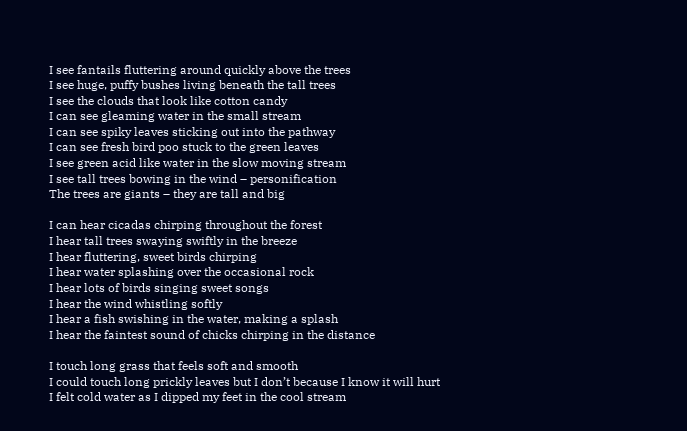I see fantails fluttering around quickly above the trees
I see huge, puffy bushes living beneath the tall trees
I see the clouds that look like cotton candy
I can see gleaming water in the small stream
I can see spiky leaves sticking out into the pathway
I can see fresh bird poo stuck to the green leaves
I see green acid like water in the slow moving stream
I see tall trees bowing in the wind – personification
The trees are giants – they are tall and big

I can hear cicadas chirping throughout the forest
I hear tall trees swaying swiftly in the breeze
I hear fluttering, sweet birds chirping
I hear water splashing over the occasional rock
I hear lots of birds singing sweet songs
I hear the wind whistling softly
I hear a fish swishing in the water, making a splash
I hear the faintest sound of chicks chirping in the distance

I touch long grass that feels soft and smooth
I could touch long prickly leaves but I don’t because I know it will hurt
I felt cold water as I dipped my feet in the cool stream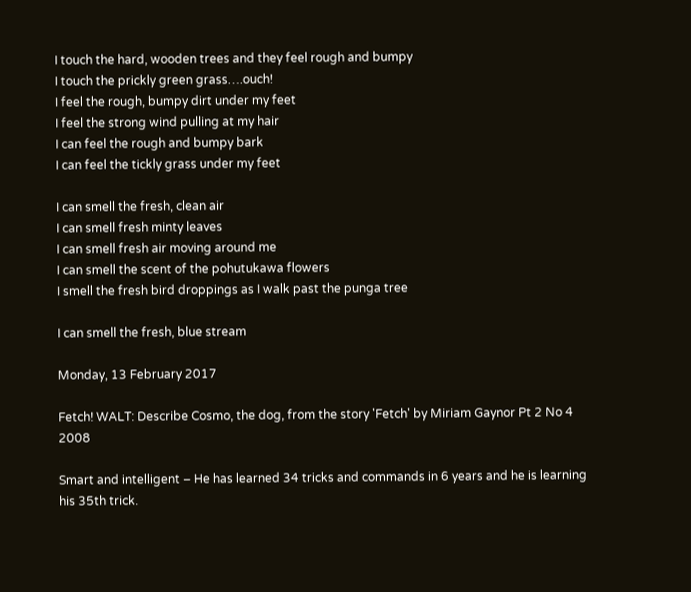I touch the hard, wooden trees and they feel rough and bumpy
I touch the prickly green grass….ouch!
I feel the rough, bumpy dirt under my feet
I feel the strong wind pulling at my hair
I can feel the rough and bumpy bark
I can feel the tickly grass under my feet

I can smell the fresh, clean air
I can smell fresh minty leaves
I can smell fresh air moving around me
I can smell the scent of the pohutukawa flowers
I smell the fresh bird droppings as I walk past the punga tree

I can smell the fresh, blue stream

Monday, 13 February 2017

Fetch! WALT: Describe Cosmo, the dog, from the story 'Fetch' by Miriam Gaynor Pt 2 No 4 2008

Smart and intelligent – He has learned 34 tricks and commands in 6 years and he is learning his 35th trick.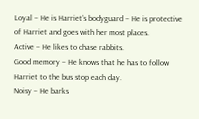Loyal – He is Harriet’s bodyguard – He is protective of Harriet and goes with her most places.
Active – He likes to chase rabbits.
Good memory – He knows that he has to follow Harriet to the bus stop each day.
Noisy – He barks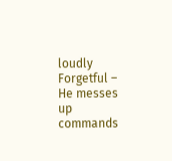loudly
Forgetful – He messes up commands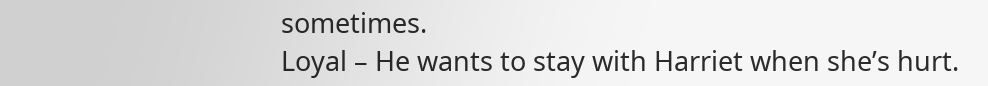sometimes.
Loyal – He wants to stay with Harriet when she’s hurt.